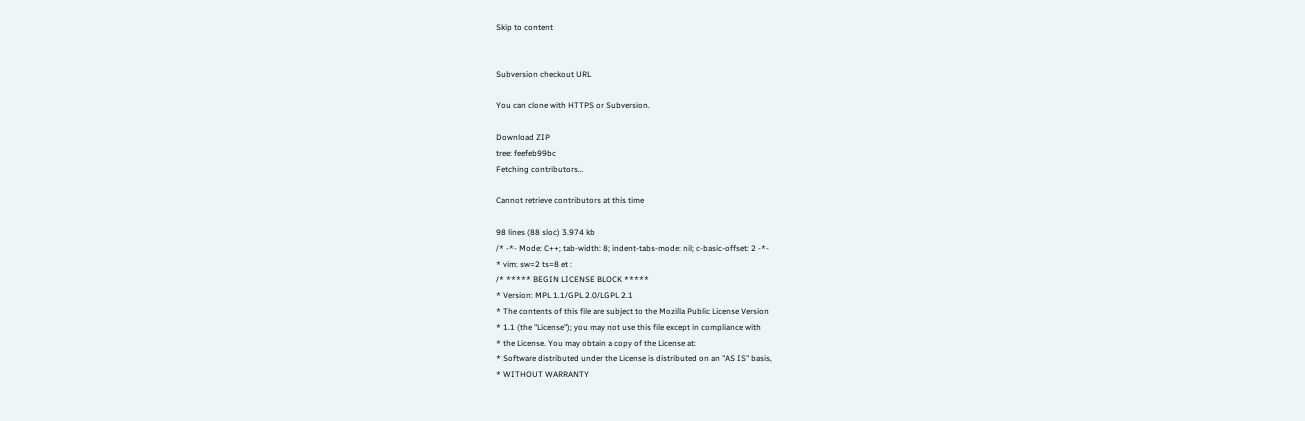Skip to content


Subversion checkout URL

You can clone with HTTPS or Subversion.

Download ZIP
tree: feefeb99bc
Fetching contributors…

Cannot retrieve contributors at this time

98 lines (88 sloc) 3.974 kb
/* -*- Mode: C++; tab-width: 8; indent-tabs-mode: nil; c-basic-offset: 2 -*-
* vim: sw=2 ts=8 et :
/* ***** BEGIN LICENSE BLOCK *****
* Version: MPL 1.1/GPL 2.0/LGPL 2.1
* The contents of this file are subject to the Mozilla Public License Version
* 1.1 (the "License"); you may not use this file except in compliance with
* the License. You may obtain a copy of the License at:
* Software distributed under the License is distributed on an "AS IS" basis,
* WITHOUT WARRANTY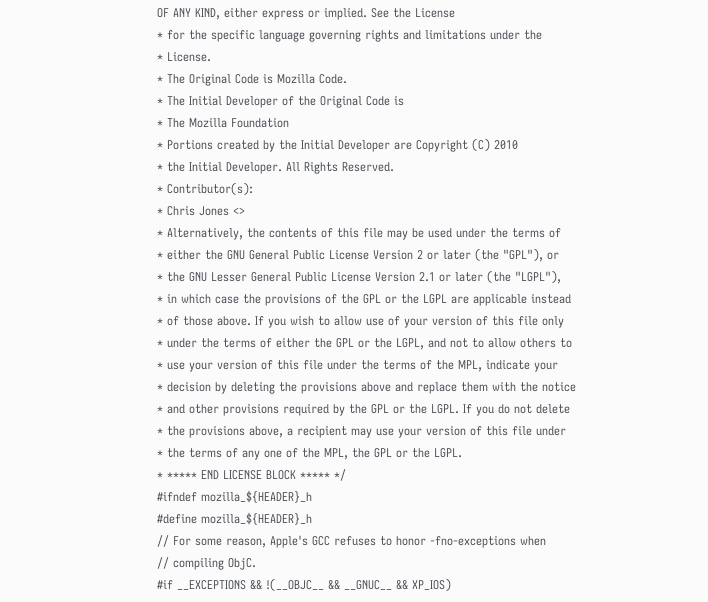OF ANY KIND, either express or implied. See the License
* for the specific language governing rights and limitations under the
* License.
* The Original Code is Mozilla Code.
* The Initial Developer of the Original Code is
* The Mozilla Foundation
* Portions created by the Initial Developer are Copyright (C) 2010
* the Initial Developer. All Rights Reserved.
* Contributor(s):
* Chris Jones <>
* Alternatively, the contents of this file may be used under the terms of
* either the GNU General Public License Version 2 or later (the "GPL"), or
* the GNU Lesser General Public License Version 2.1 or later (the "LGPL"),
* in which case the provisions of the GPL or the LGPL are applicable instead
* of those above. If you wish to allow use of your version of this file only
* under the terms of either the GPL or the LGPL, and not to allow others to
* use your version of this file under the terms of the MPL, indicate your
* decision by deleting the provisions above and replace them with the notice
* and other provisions required by the GPL or the LGPL. If you do not delete
* the provisions above, a recipient may use your version of this file under
* the terms of any one of the MPL, the GPL or the LGPL.
* ***** END LICENSE BLOCK ***** */
#ifndef mozilla_${HEADER}_h
#define mozilla_${HEADER}_h
// For some reason, Apple's GCC refuses to honor -fno-exceptions when
// compiling ObjC.
#if __EXCEPTIONS && !(__OBJC__ && __GNUC__ && XP_IOS)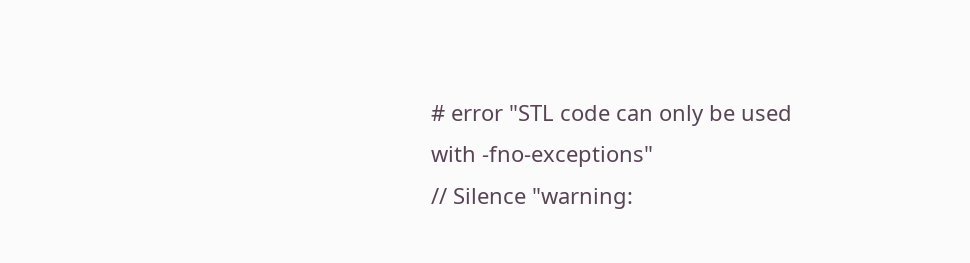# error "STL code can only be used with -fno-exceptions"
// Silence "warning: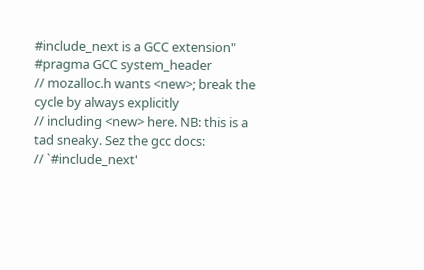#include_next is a GCC extension"
#pragma GCC system_header
// mozalloc.h wants <new>; break the cycle by always explicitly
// including <new> here. NB: this is a tad sneaky. Sez the gcc docs:
// `#include_next'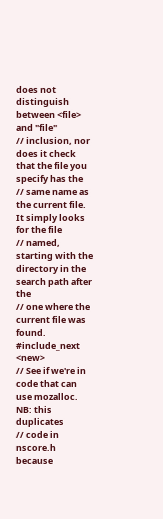does not distinguish between <file> and "file"
// inclusion, nor does it check that the file you specify has the
// same name as the current file. It simply looks for the file
// named, starting with the directory in the search path after the
// one where the current file was found.
#include_next <new>
// See if we're in code that can use mozalloc. NB: this duplicates
// code in nscore.h because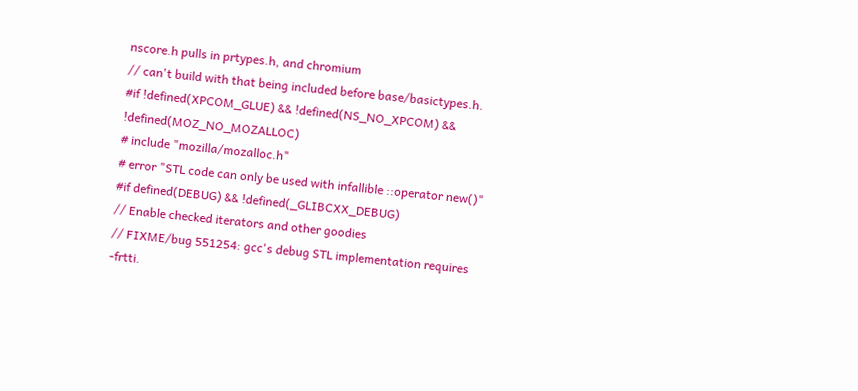nscore.h pulls in prtypes.h, and chromium
// can't build with that being included before base/basictypes.h.
#if !defined(XPCOM_GLUE) && !defined(NS_NO_XPCOM) && !defined(MOZ_NO_MOZALLOC)
# include "mozilla/mozalloc.h"
# error "STL code can only be used with infallible ::operator new()"
#if defined(DEBUG) && !defined(_GLIBCXX_DEBUG)
// Enable checked iterators and other goodies
// FIXME/bug 551254: gcc's debug STL implementation requires -frtti.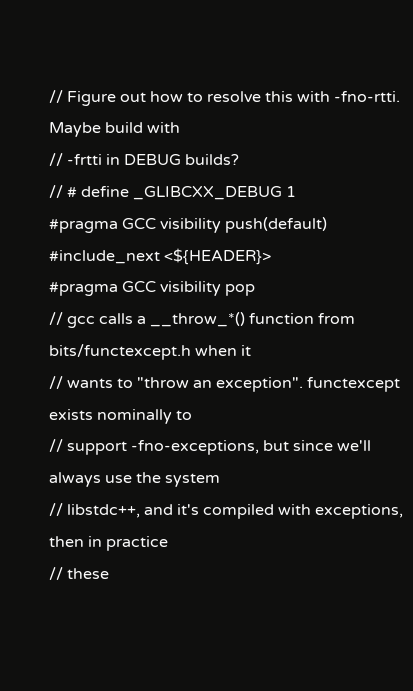// Figure out how to resolve this with -fno-rtti. Maybe build with
// -frtti in DEBUG builds?
// # define _GLIBCXX_DEBUG 1
#pragma GCC visibility push(default)
#include_next <${HEADER}>
#pragma GCC visibility pop
// gcc calls a __throw_*() function from bits/functexcept.h when it
// wants to "throw an exception". functexcept exists nominally to
// support -fno-exceptions, but since we'll always use the system
// libstdc++, and it's compiled with exceptions, then in practice
// these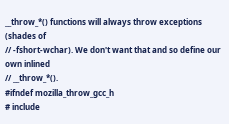__throw_*() functions will always throw exceptions (shades of
// -fshort-wchar). We don't want that and so define our own inlined
// __throw_*().
#ifndef mozilla_throw_gcc_h
# include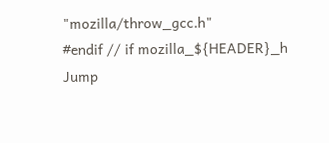"mozilla/throw_gcc.h"
#endif // if mozilla_${HEADER}_h
Jump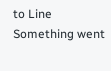to Line
Something went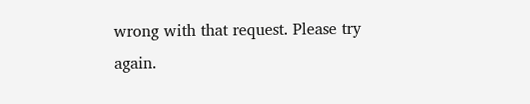wrong with that request. Please try again.